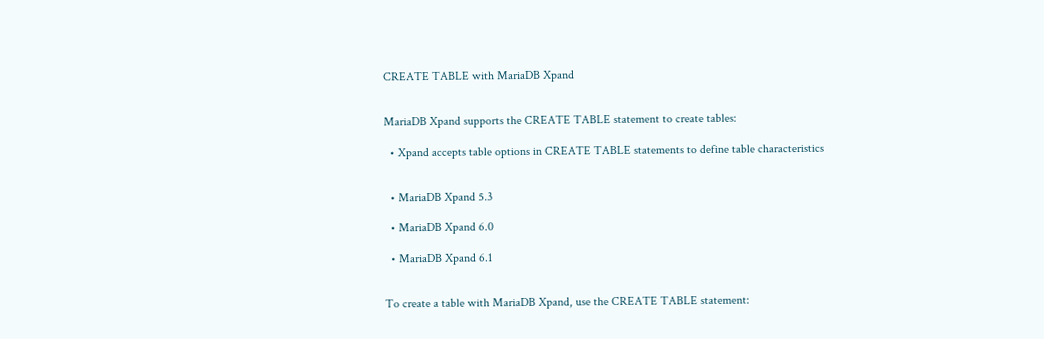CREATE TABLE with MariaDB Xpand


MariaDB Xpand supports the CREATE TABLE statement to create tables:

  • Xpand accepts table options in CREATE TABLE statements to define table characteristics


  • MariaDB Xpand 5.3

  • MariaDB Xpand 6.0

  • MariaDB Xpand 6.1


To create a table with MariaDB Xpand, use the CREATE TABLE statement: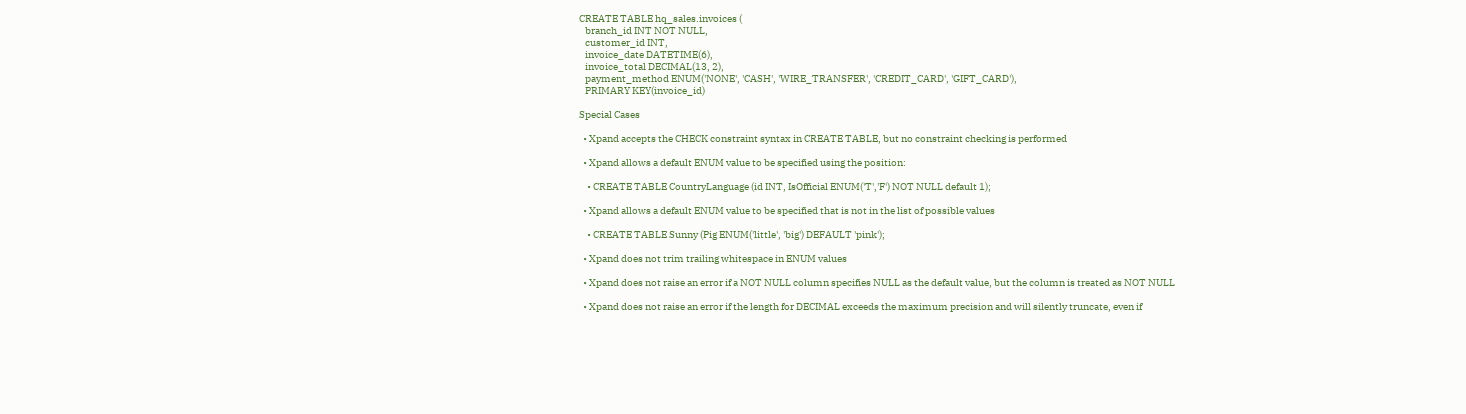CREATE TABLE hq_sales.invoices (
   branch_id INT NOT NULL,
   customer_id INT,
   invoice_date DATETIME(6),
   invoice_total DECIMAL(13, 2),
   payment_method ENUM('NONE', 'CASH', 'WIRE_TRANSFER', 'CREDIT_CARD', 'GIFT_CARD'),
   PRIMARY KEY(invoice_id)

Special Cases

  • Xpand accepts the CHECK constraint syntax in CREATE TABLE, but no constraint checking is performed

  • Xpand allows a default ENUM value to be specified using the position:

    • CREATE TABLE CountryLanguage (id INT, IsOfficial ENUM('T','F') NOT NULL default 1);

  • Xpand allows a default ENUM value to be specified that is not in the list of possible values

    • CREATE TABLE Sunny (Pig ENUM('little', 'big') DEFAULT 'pink');

  • Xpand does not trim trailing whitespace in ENUM values

  • Xpand does not raise an error if a NOT NULL column specifies NULL as the default value, but the column is treated as NOT NULL

  • Xpand does not raise an error if the length for DECIMAL exceeds the maximum precision and will silently truncate, even if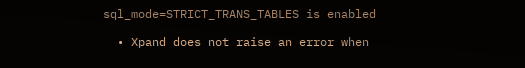sql_mode=STRICT_TRANS_TABLES is enabled

  • Xpand does not raise an error when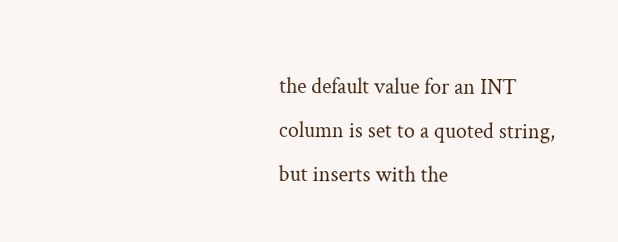the default value for an INT column is set to a quoted string, but inserts with the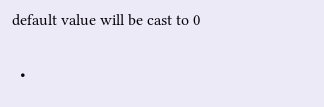default value will be cast to 0

  •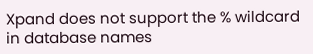Xpand does not support the % wildcard in database names